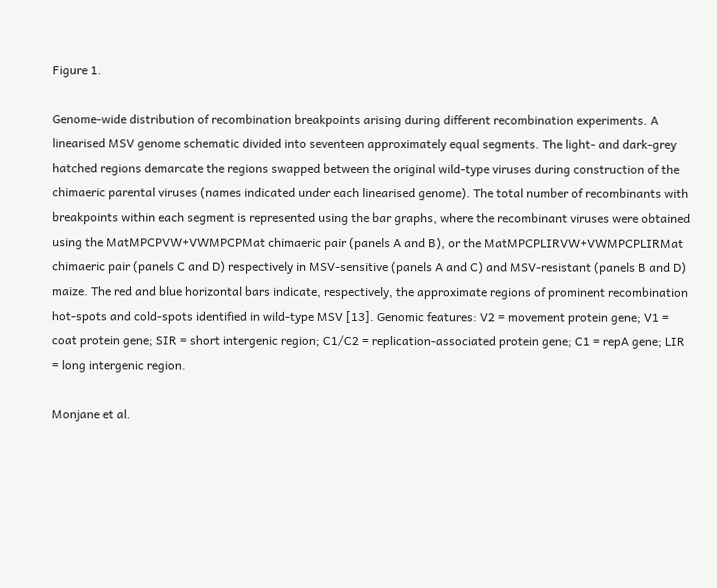Figure 1.

Genome-wide distribution of recombination breakpoints arising during different recombination experiments. A linearised MSV genome schematic divided into seventeen approximately equal segments. The light- and dark-grey hatched regions demarcate the regions swapped between the original wild-type viruses during construction of the chimaeric parental viruses (names indicated under each linearised genome). The total number of recombinants with breakpoints within each segment is represented using the bar graphs, where the recombinant viruses were obtained using the MatMPCPVW+VWMPCPMat chimaeric pair (panels A and B), or the MatMPCPLIRVW+VWMPCPLIRMat chimaeric pair (panels C and D) respectively in MSV-sensitive (panels A and C) and MSV-resistant (panels B and D) maize. The red and blue horizontal bars indicate, respectively, the approximate regions of prominent recombination hot-spots and cold-spots identified in wild-type MSV [13]. Genomic features: V2 = movement protein gene; V1 = coat protein gene; SIR = short intergenic region; C1/C2 = replication-associated protein gene; C1 = repA gene; LIR = long intergenic region.

Monjane et al.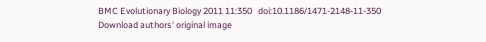BMC Evolutionary Biology 2011 11:350   doi:10.1186/1471-2148-11-350
Download authors' original image